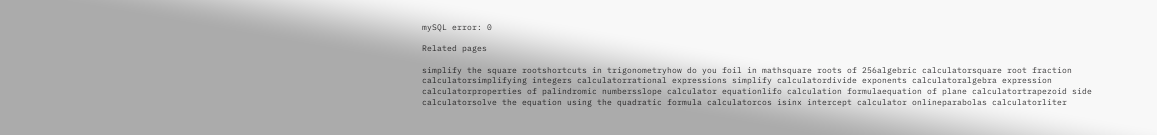mySQL error: 0

Related pages

simplify the square rootshortcuts in trigonometryhow do you foil in mathsquare roots of 256algebric calculatorsquare root fraction calculatorsimplifying integers calculatorrational expressions simplify calculatordivide exponents calculatoralgebra expression calculatorproperties of palindromic numbersslope calculator equationlifo calculation formulaequation of plane calculatortrapezoid side calculatorsolve the equation using the quadratic formula calculatorcos isinx intercept calculator onlineparabolas calculatorliter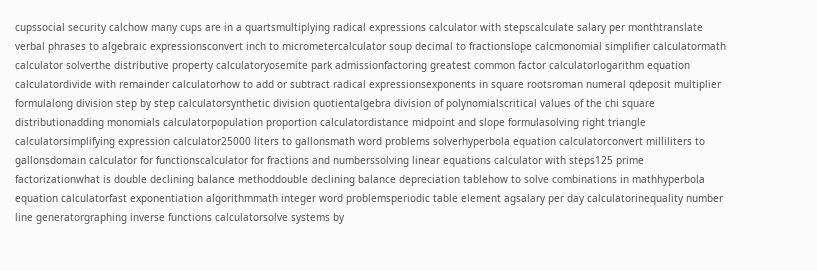cupssocial security calchow many cups are in a quartsmultiplying radical expressions calculator with stepscalculate salary per monthtranslate verbal phrases to algebraic expressionsconvert inch to micrometercalculator soup decimal to fractionslope calcmonomial simplifier calculatormath calculator solverthe distributive property calculatoryosemite park admissionfactoring greatest common factor calculatorlogarithm equation calculatordivide with remainder calculatorhow to add or subtract radical expressionsexponents in square rootsroman numeral qdeposit multiplier formulalong division step by step calculatorsynthetic division quotientalgebra division of polynomialscritical values of the chi square distributionadding monomials calculatorpopulation proportion calculatordistance midpoint and slope formulasolving right triangle calculatorsimplifying expression calculator25000 liters to gallonsmath word problems solverhyperbola equation calculatorconvert milliliters to gallonsdomain calculator for functionscalculator for fractions and numberssolving linear equations calculator with steps125 prime factorizationwhat is double declining balance methoddouble declining balance depreciation tablehow to solve combinations in mathhyperbola equation calculatorfast exponentiation algorithmmath integer word problemsperiodic table element agsalary per day calculatorinequality number line generatorgraphing inverse functions calculatorsolve systems by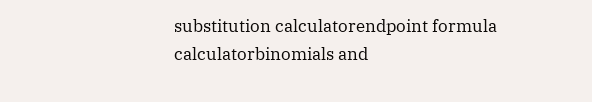substitution calculatorendpoint formula calculatorbinomials and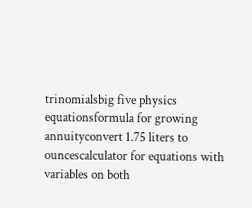trinomialsbig five physics equationsformula for growing annuityconvert 1.75 liters to ouncescalculator for equations with variables on both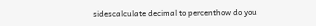sidescalculate decimal to percenthow do you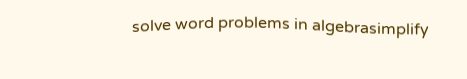solve word problems in algebrasimplify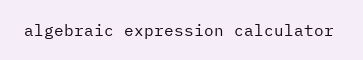algebraic expression calculator